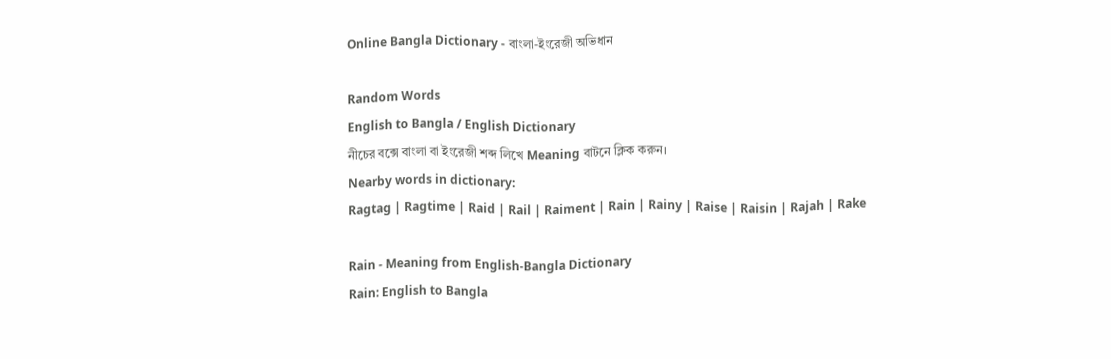Online Bangla Dictionary - বাংলা-ইংরেজী অভিধান

Random Words
English to Bangla / English Dictionary
নীচের বক্সে বাংলা বা ইংরেজী শব্দ লিখে Meaning বাটনে ক্লিক করুন।
Nearby words in dictionary:
Ragtag | Ragtime | Raid | Rail | Raiment | Rain | Rainy | Raise | Raisin | Rajah | Rake

Rain - Meaning from English-Bangla Dictionary
Rain: English to Bangla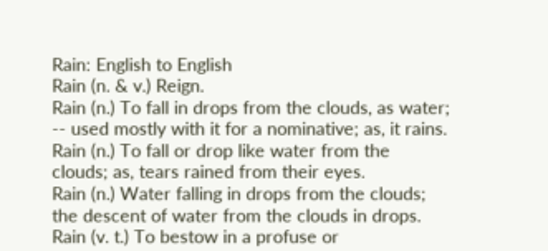Rain: English to English
Rain (n. & v.) Reign.
Rain (n.) To fall in drops from the clouds, as water; -- used mostly with it for a nominative; as, it rains.
Rain (n.) To fall or drop like water from the clouds; as, tears rained from their eyes.
Rain (n.) Water falling in drops from the clouds; the descent of water from the clouds in drops.
Rain (v. t.) To bestow in a profuse or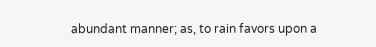abundant manner; as, to rain favors upon a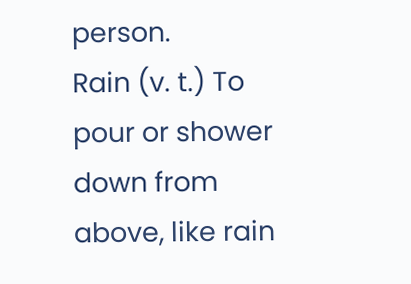person.
Rain (v. t.) To pour or shower down from above, like rain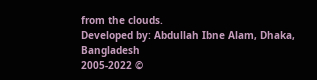from the clouds.
Developed by: Abdullah Ibne Alam, Dhaka, Bangladesh
2005-2022 ©